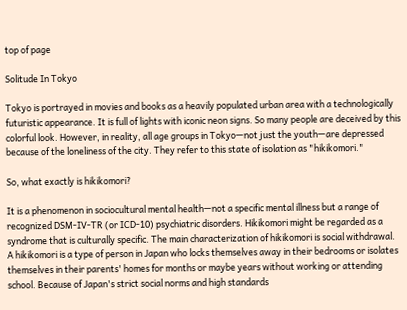top of page

Solitude In Tokyo

Tokyo is portrayed in movies and books as a heavily populated urban area with a technologically futuristic appearance. It is full of lights with iconic neon signs. So many people are deceived by this colorful look. However, in reality, all age groups in Tokyo—not just the youth—are depressed because of the loneliness of the city. They refer to this state of isolation as "hikikomori."

So, what exactly is hikikomori?

It is a phenomenon in sociocultural mental health—not a specific mental illness but a range of recognized DSM-IV-TR (or ICD-10) psychiatric disorders. Hikikomori might be regarded as a syndrome that is culturally specific. The main characterization of hikikomori is social withdrawal. A hikikomori is a type of person in Japan who locks themselves away in their bedrooms or isolates themselves in their parents' homes for months or maybe years without working or attending school. Because of Japan's strict social norms and high standards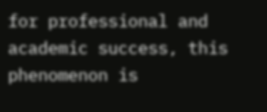for professional and academic success, this phenomenon is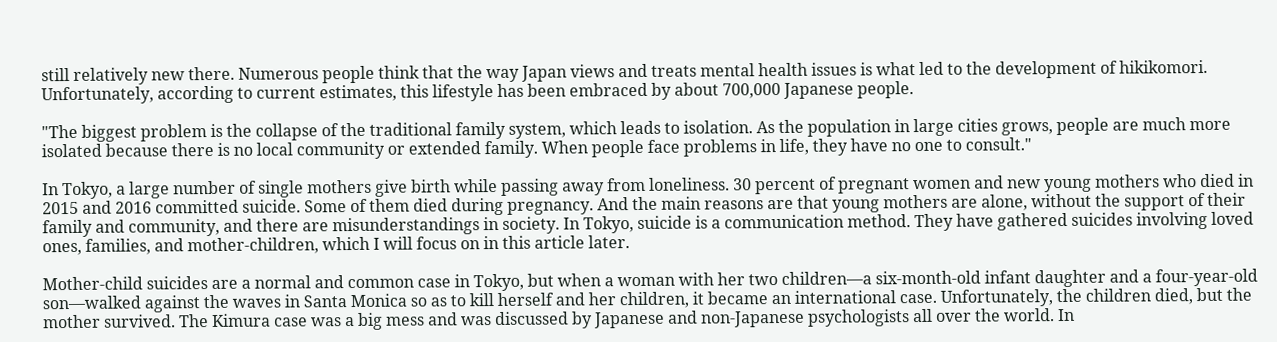still relatively new there. Numerous people think that the way Japan views and treats mental health issues is what led to the development of hikikomori. Unfortunately, according to current estimates, this lifestyle has been embraced by about 700,000 Japanese people.

"The biggest problem is the collapse of the traditional family system, which leads to isolation. As the population in large cities grows, people are much more isolated because there is no local community or extended family. When people face problems in life, they have no one to consult."

In Tokyo, a large number of single mothers give birth while passing away from loneliness. 30 percent of pregnant women and new young mothers who died in 2015 and 2016 committed suicide. Some of them died during pregnancy. And the main reasons are that young mothers are alone, without the support of their family and community, and there are misunderstandings in society. In Tokyo, suicide is a communication method. They have gathered suicides involving loved ones, families, and mother-children, which I will focus on in this article later.

Mother-child suicides are a normal and common case in Tokyo, but when a woman with her two children—a six-month-old infant daughter and a four-year-old son—walked against the waves in Santa Monica so as to kill herself and her children, it became an international case. Unfortunately, the children died, but the mother survived. The Kimura case was a big mess and was discussed by Japanese and non-Japanese psychologists all over the world. In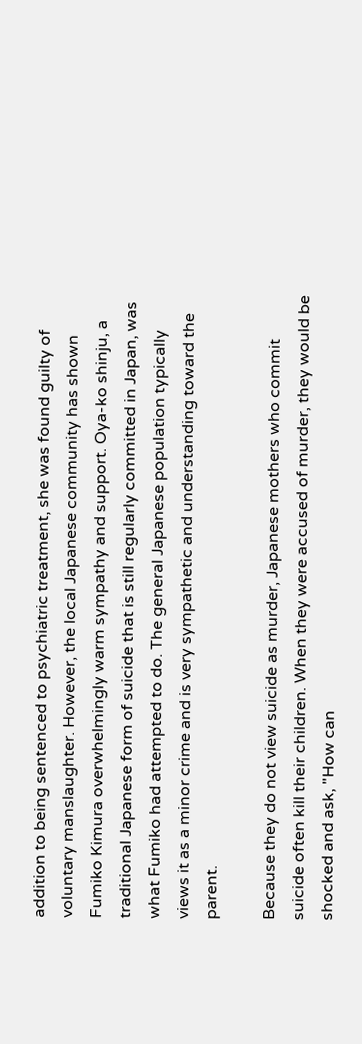addition to being sentenced to psychiatric treatment, she was found guilty of voluntary manslaughter. However, the local Japanese community has shown Fumiko Kimura overwhelmingly warm sympathy and support. Oya-ko shinju, a traditional Japanese form of suicide that is still regularly committed in Japan, was what Fumiko had attempted to do. The general Japanese population typically views it as a minor crime and is very sympathetic and understanding toward the parent.

Because they do not view suicide as murder, Japanese mothers who commit suicide often kill their children. When they were accused of murder, they would be shocked and ask, "How can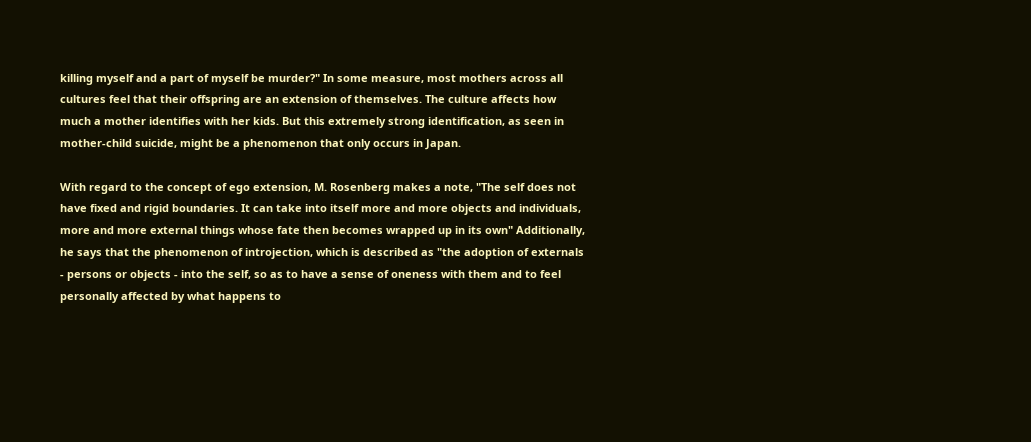killing myself and a part of myself be murder?" In some measure, most mothers across all cultures feel that their offspring are an extension of themselves. The culture affects how much a mother identifies with her kids. But this extremely strong identification, as seen in mother-child suicide, might be a phenomenon that only occurs in Japan.

With regard to the concept of ego extension, M. Rosenberg makes a note, "The self does not have fixed and rigid boundaries. It can take into itself more and more objects and individuals, more and more external things whose fate then becomes wrapped up in its own" Additionally, he says that the phenomenon of introjection, which is described as "the adoption of externals - persons or objects - into the self, so as to have a sense of oneness with them and to feel personally affected by what happens to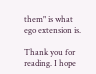them" is what ego extension is.

Thank you for reading. I hope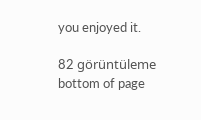you enjoyed it.

82 görüntüleme
bottom of page